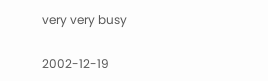very very busy

2002-12-19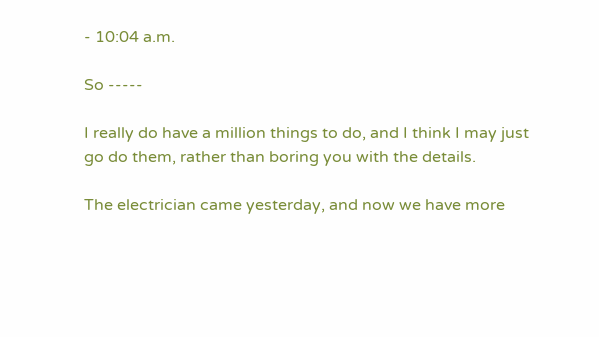- 10:04 a.m.

So -----

I really do have a million things to do, and I think I may just go do them, rather than boring you with the details.

The electrician came yesterday, and now we have more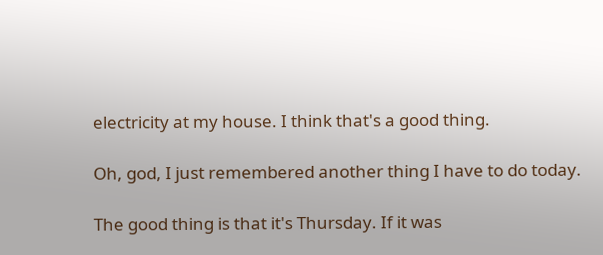electricity at my house. I think that's a good thing.

Oh, god, I just remembered another thing I have to do today.

The good thing is that it's Thursday. If it was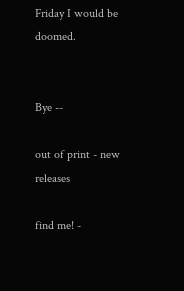Friday I would be doomed.


Bye --

out of print - new releases

find me! -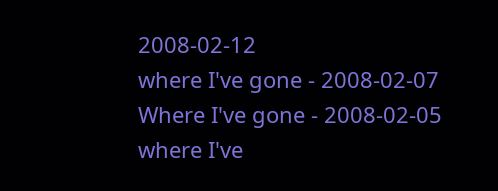2008-02-12
where I've gone - 2008-02-07
Where I've gone - 2008-02-05
where I've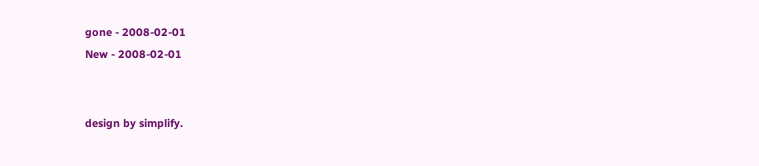gone - 2008-02-01
New - 2008-02-01


design by simplify.